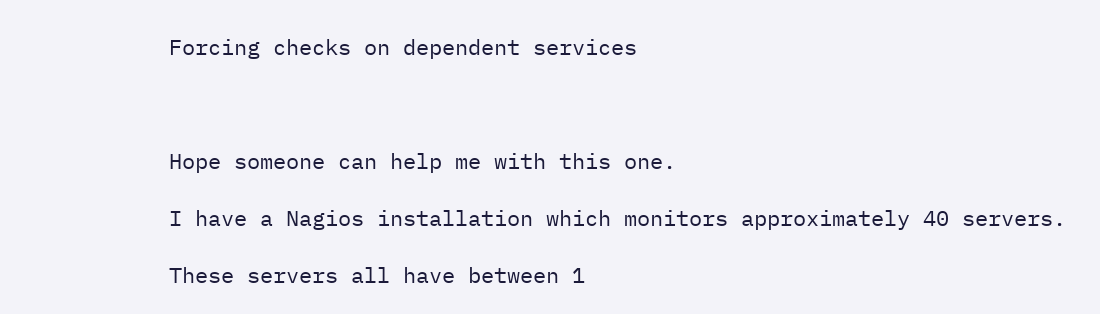Forcing checks on dependent services



Hope someone can help me with this one.

I have a Nagios installation which monitors approximately 40 servers.

These servers all have between 1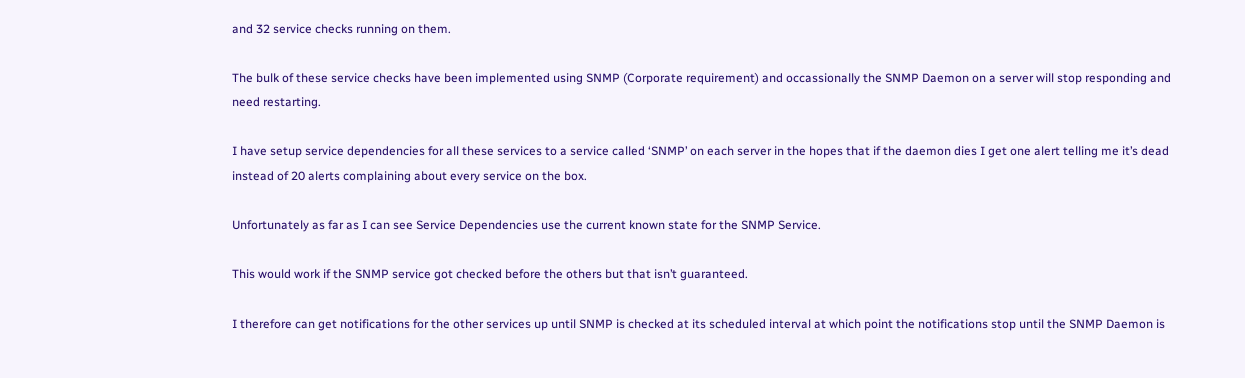and 32 service checks running on them.

The bulk of these service checks have been implemented using SNMP (Corporate requirement) and occassionally the SNMP Daemon on a server will stop responding and need restarting.

I have setup service dependencies for all these services to a service called ‘SNMP’ on each server in the hopes that if the daemon dies I get one alert telling me it’s dead instead of 20 alerts complaining about every service on the box.

Unfortunately as far as I can see Service Dependencies use the current known state for the SNMP Service.

This would work if the SNMP service got checked before the others but that isn’t guaranteed.

I therefore can get notifications for the other services up until SNMP is checked at its scheduled interval at which point the notifications stop until the SNMP Daemon is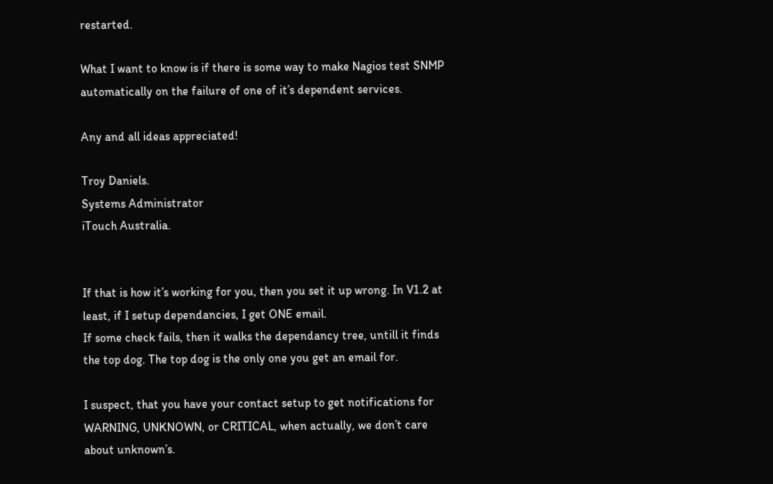restarted.

What I want to know is if there is some way to make Nagios test SNMP automatically on the failure of one of it’s dependent services.

Any and all ideas appreciated!

Troy Daniels.
Systems Administrator
iTouch Australia.


If that is how it’s working for you, then you set it up wrong. In V1.2 at least, if I setup dependancies, I get ONE email.
If some check fails, then it walks the dependancy tree, untill it finds the top dog. The top dog is the only one you get an email for.

I suspect, that you have your contact setup to get notifications for WARNING, UNKNOWN, or CRITICAL, when actually, we don’t care about unknown’s.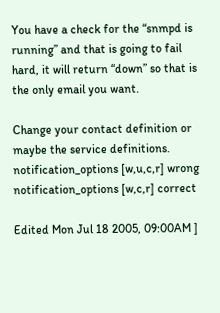You have a check for the “snmpd is running” and that is going to fail hard, it will return “down” so that is the only email you want.

Change your contact definition or maybe the service definitions.
notification_options [w,u,c,r] wrong
notification_options [w,c,r] correct

Edited Mon Jul 18 2005, 09:00AM ]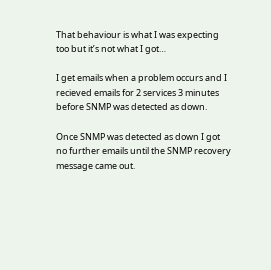That behaviour is what I was expecting too but it’s not what I got…

I get emails when a problem occurs and I recieved emails for 2 services 3 minutes before SNMP was detected as down.

Once SNMP was detected as down I got no further emails until the SNMP recovery message came out.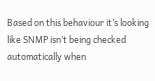Based on this behaviour it’s looking like SNMP isn’t being checked automatically when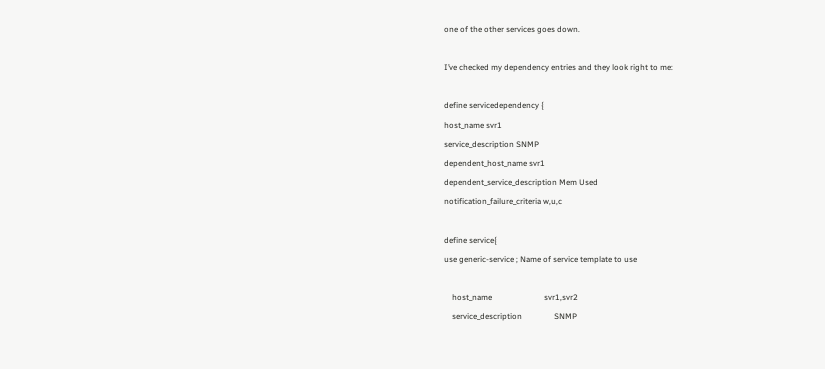one of the other services goes down.

I’ve checked my dependency entries and they look right to me:

define servicedependency {
host_name svr1
service_description SNMP
dependent_host_name svr1
dependent_service_description Mem Used
notification_failure_criteria w,u,c

define service{
use generic-service ; Name of service template to use

    host_name                          svr1,svr2
    service_description                SNMP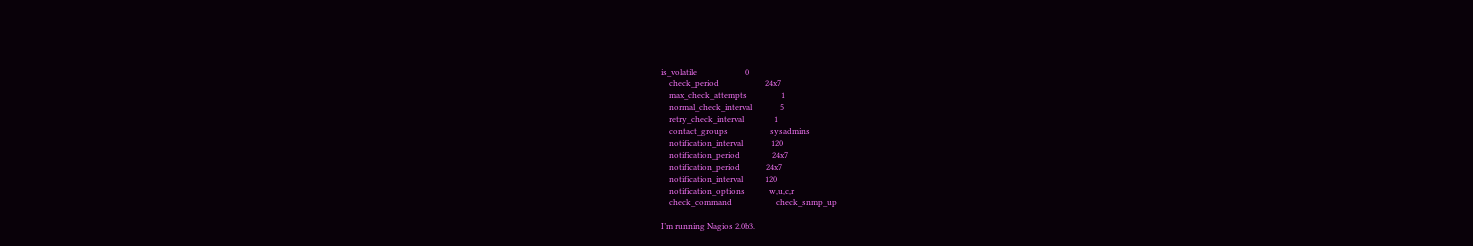is_volatile                        0
    check_period                       24x7
    max_check_attempts                 1
    normal_check_interval              5
    retry_check_interval               1
    contact_groups                     sysadmins
    notification_interval              120
    notification_period                24x7
    notification_period             24x7
    notification_interval           120
    notification_options            w,u,c,r
    check_command                      check_snmp_up

I’m running Nagios 2.0b3.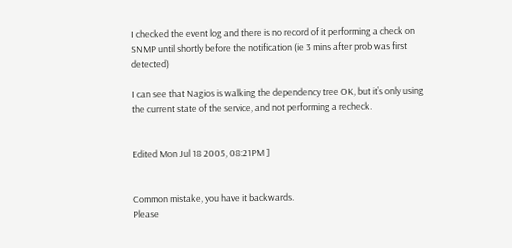I checked the event log and there is no record of it performing a check on SNMP until shortly before the notification (ie 3 mins after prob was first detected)

I can see that Nagios is walking the dependency tree OK, but it’s only using the current state of the service, and not performing a recheck.


Edited Mon Jul 18 2005, 08:21PM ]


Common mistake, you have it backwards.
Please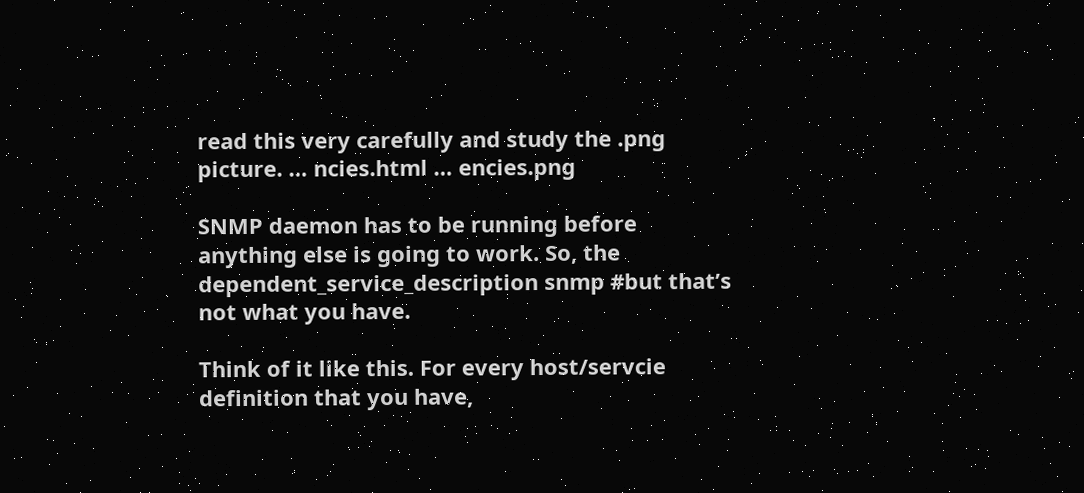read this very carefully and study the .png picture. … ncies.html … encies.png

SNMP daemon has to be running before anything else is going to work. So, the
dependent_service_description snmp #but that’s not what you have.

Think of it like this. For every host/servcie definition that you have,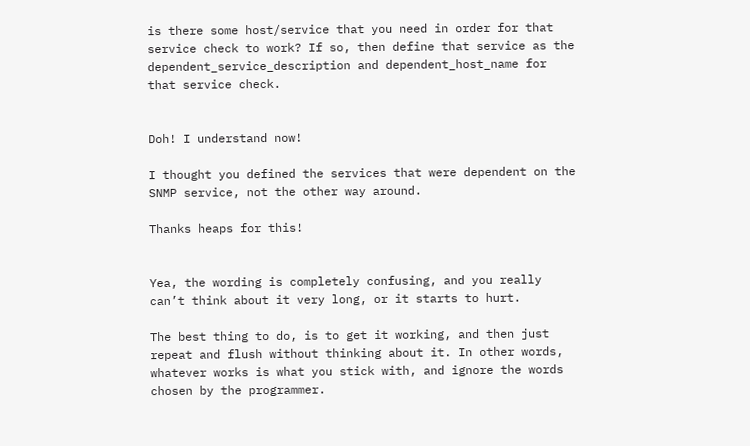is there some host/service that you need in order for that service check to work? If so, then define that service as the
dependent_service_description and dependent_host_name for that service check.


Doh! I understand now!

I thought you defined the services that were dependent on the SNMP service, not the other way around.

Thanks heaps for this!


Yea, the wording is completely confusing, and you really can’t think about it very long, or it starts to hurt.

The best thing to do, is to get it working, and then just repeat and flush without thinking about it. In other words, whatever works is what you stick with, and ignore the words chosen by the programmer.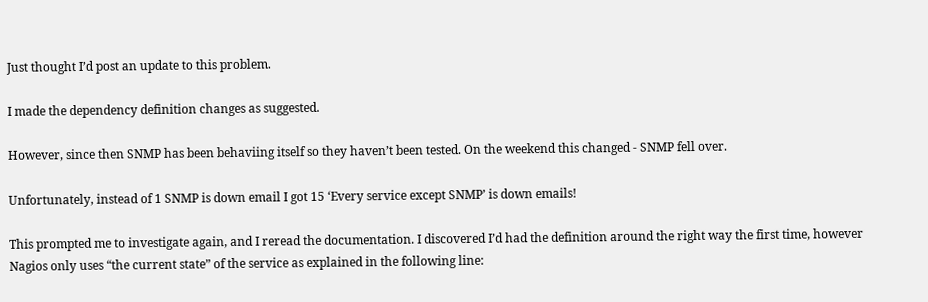Just thought I’d post an update to this problem.

I made the dependency definition changes as suggested.

However, since then SNMP has been behaviing itself so they haven’t been tested. On the weekend this changed - SNMP fell over.

Unfortunately, instead of 1 SNMP is down email I got 15 ‘Every service except SNMP’ is down emails!

This prompted me to investigate again, and I reread the documentation. I discovered I’d had the definition around the right way the first time, however Nagios only uses “the current state” of the service as explained in the following line: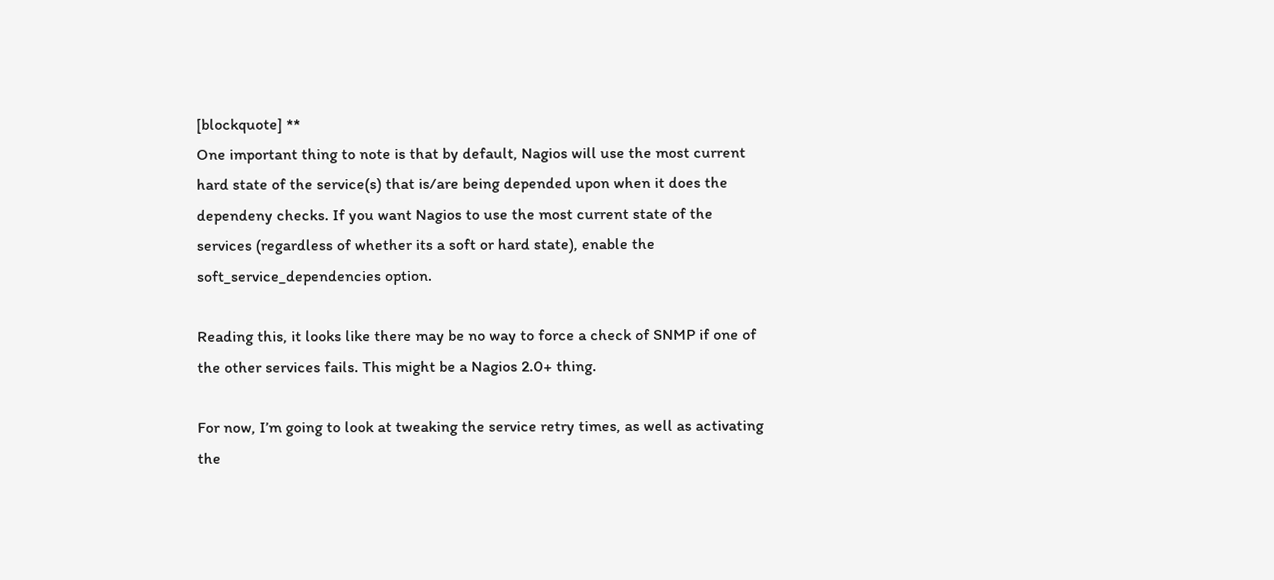[blockquote] **
One important thing to note is that by default, Nagios will use the most current hard state of the service(s) that is/are being depended upon when it does the dependeny checks. If you want Nagios to use the most current state of the services (regardless of whether its a soft or hard state), enable the soft_service_dependencies option.

Reading this, it looks like there may be no way to force a check of SNMP if one of the other services fails. This might be a Nagios 2.0+ thing.

For now, I’m going to look at tweaking the service retry times, as well as activating the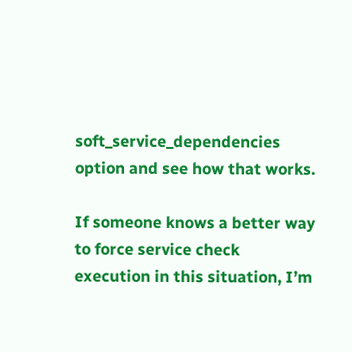soft_service_dependencies option and see how that works.

If someone knows a better way to force service check execution in this situation, I’m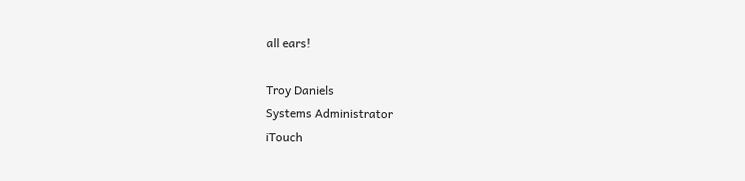all ears!

Troy Daniels
Systems Administrator
iTouch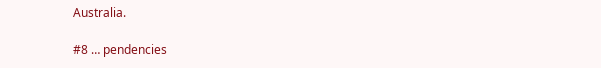Australia.

#8 … pendencies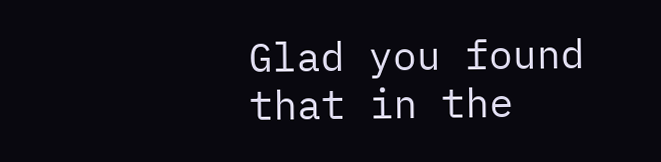Glad you found that in the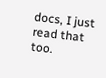docs, I just read that too.